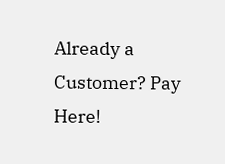Already a Customer? Pay Here!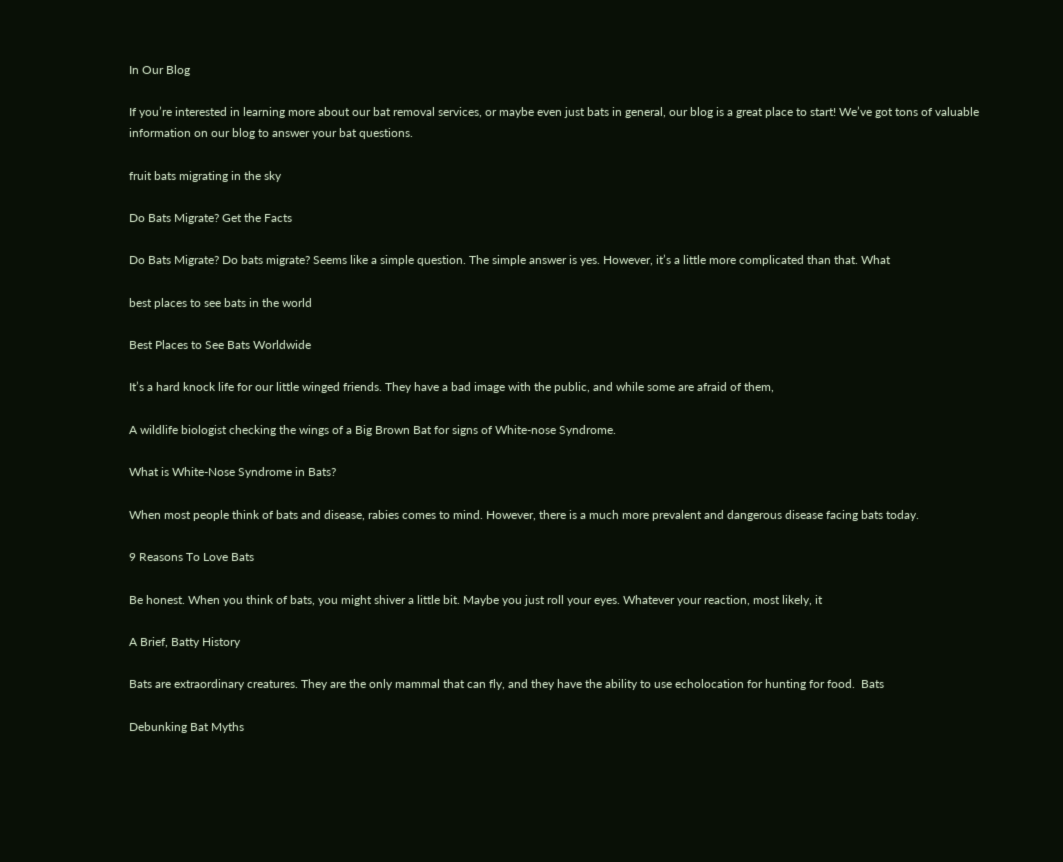In Our Blog

If you’re interested in learning more about our bat removal services, or maybe even just bats in general, our blog is a great place to start! We’ve got tons of valuable information on our blog to answer your bat questions.

fruit bats migrating in the sky

Do Bats Migrate? Get the Facts

Do Bats Migrate? Do bats migrate? Seems like a simple question. The simple answer is yes. However, it’s a little more complicated than that. What

best places to see bats in the world

Best Places to See Bats Worldwide

It’s a hard knock life for our little winged friends. They have a bad image with the public, and while some are afraid of them,

A wildlife biologist checking the wings of a Big Brown Bat for signs of White-nose Syndrome.

What is White-Nose Syndrome in Bats?

When most people think of bats and disease, rabies comes to mind. However, there is a much more prevalent and dangerous disease facing bats today.

9 Reasons To Love Bats

Be honest. When you think of bats, you might shiver a little bit. Maybe you just roll your eyes. Whatever your reaction, most likely, it

A Brief, Batty History

Bats are extraordinary creatures. They are the only mammal that can fly, and they have the ability to use echolocation for hunting for food.  Bats

Debunking Bat Myths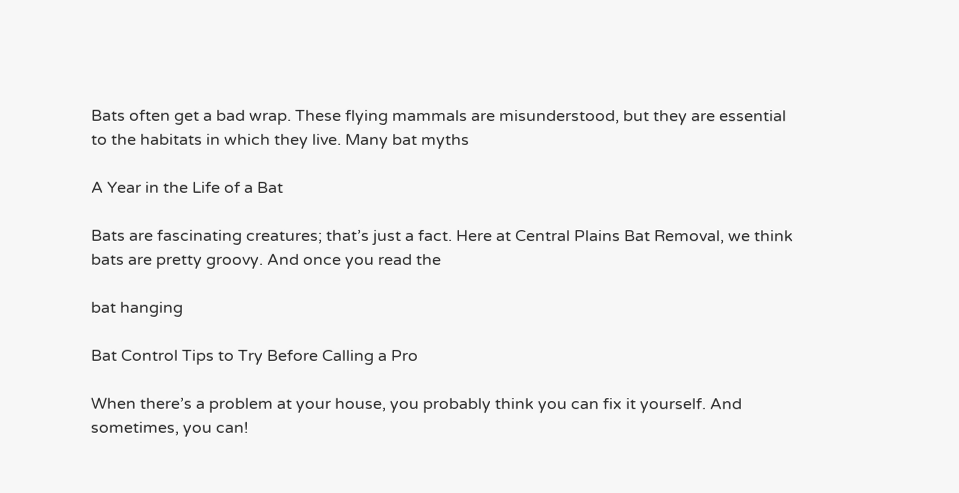Bats often get a bad wrap. These flying mammals are misunderstood, but they are essential to the habitats in which they live. Many bat myths

A Year in the Life of a Bat

Bats are fascinating creatures; that’s just a fact. Here at Central Plains Bat Removal, we think bats are pretty groovy. And once you read the

bat hanging

Bat Control Tips to Try Before Calling a Pro

When there’s a problem at your house, you probably think you can fix it yourself. And sometimes, you can!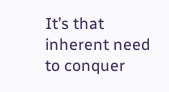It’s that inherent need to conquer